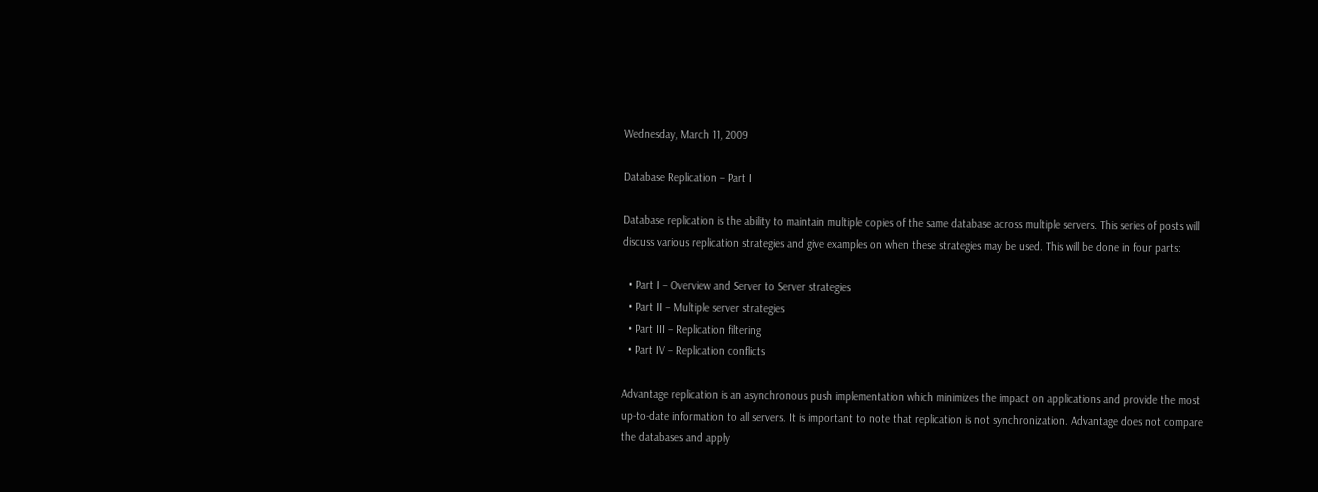Wednesday, March 11, 2009

Database Replication – Part I

Database replication is the ability to maintain multiple copies of the same database across multiple servers. This series of posts will discuss various replication strategies and give examples on when these strategies may be used. This will be done in four parts:

  • Part I – Overview and Server to Server strategies
  • Part II – Multiple server strategies
  • Part III – Replication filtering
  • Part IV – Replication conflicts

Advantage replication is an asynchronous push implementation which minimizes the impact on applications and provide the most up-to-date information to all servers. It is important to note that replication is not synchronization. Advantage does not compare the databases and apply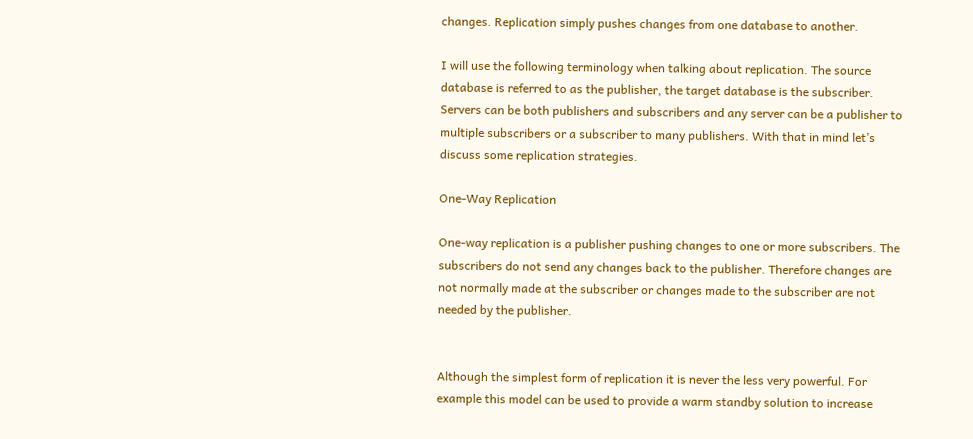changes. Replication simply pushes changes from one database to another.

I will use the following terminology when talking about replication. The source database is referred to as the publisher, the target database is the subscriber. Servers can be both publishers and subscribers and any server can be a publisher to multiple subscribers or a subscriber to many publishers. With that in mind let’s discuss some replication strategies.

One-Way Replication

One-way replication is a publisher pushing changes to one or more subscribers. The subscribers do not send any changes back to the publisher. Therefore changes are not normally made at the subscriber or changes made to the subscriber are not needed by the publisher.


Although the simplest form of replication it is never the less very powerful. For example this model can be used to provide a warm standby solution to increase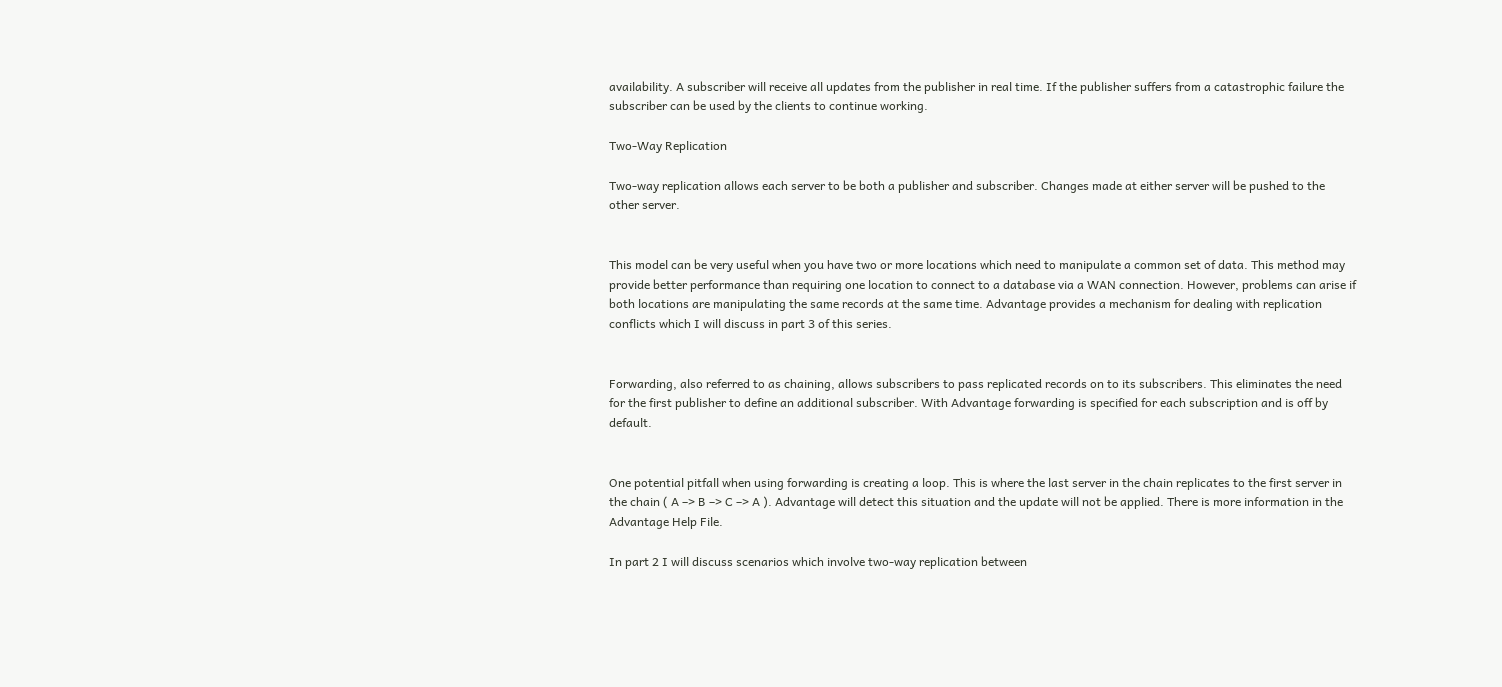availability. A subscriber will receive all updates from the publisher in real time. If the publisher suffers from a catastrophic failure the subscriber can be used by the clients to continue working.

Two-Way Replication

Two-way replication allows each server to be both a publisher and subscriber. Changes made at either server will be pushed to the other server.


This model can be very useful when you have two or more locations which need to manipulate a common set of data. This method may provide better performance than requiring one location to connect to a database via a WAN connection. However, problems can arise if both locations are manipulating the same records at the same time. Advantage provides a mechanism for dealing with replication conflicts which I will discuss in part 3 of this series.


Forwarding, also referred to as chaining, allows subscribers to pass replicated records on to its subscribers. This eliminates the need for the first publisher to define an additional subscriber. With Advantage forwarding is specified for each subscription and is off by default.


One potential pitfall when using forwarding is creating a loop. This is where the last server in the chain replicates to the first server in the chain ( A –> B –> C –> A ). Advantage will detect this situation and the update will not be applied. There is more information in the Advantage Help File.

In part 2 I will discuss scenarios which involve two-way replication between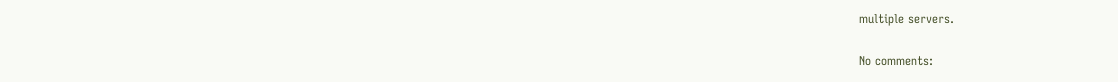multiple servers.

No comments: